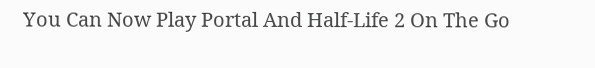You Can Now Play Portal And Half-Life 2 On The Go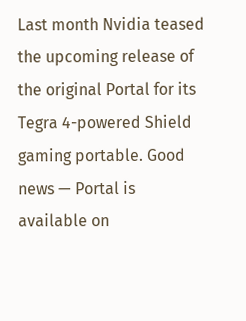Last month Nvidia teased the upcoming release of the original Portal for its Tegra 4-powered Shield gaming portable. Good news — Portal is available on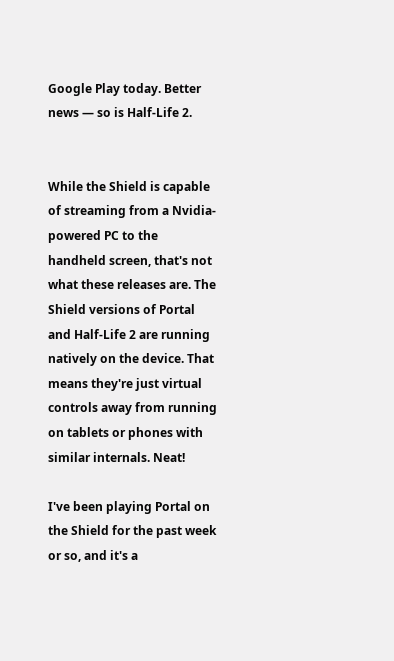Google Play today. Better news — so is Half-Life 2.


While the Shield is capable of streaming from a Nvidia-powered PC to the handheld screen, that's not what these releases are. The Shield versions of Portal and Half-Life 2 are running natively on the device. That means they're just virtual controls away from running on tablets or phones with similar internals. Neat!

I've been playing Portal on the Shield for the past week or so, and it's a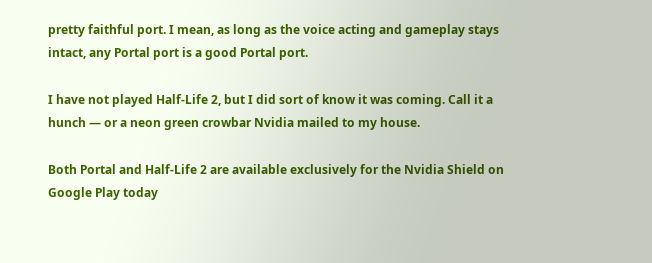pretty faithful port. I mean, as long as the voice acting and gameplay stays intact, any Portal port is a good Portal port.

I have not played Half-Life 2, but I did sort of know it was coming. Call it a hunch — or a neon green crowbar Nvidia mailed to my house.

Both Portal and Half-Life 2 are available exclusively for the Nvidia Shield on Google Play today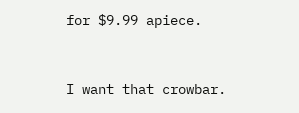for $9.99 apiece.



I want that crowbar.